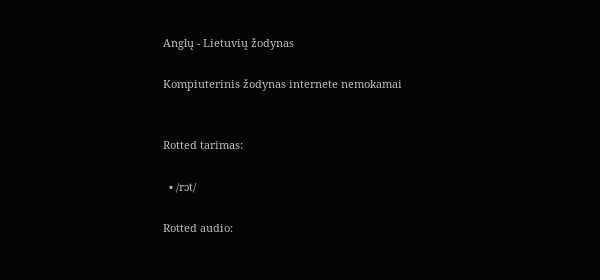Anglų - Lietuvių žodynas

Kompiuterinis žodynas internete nemokamai


Rotted tarimas:

  • /rɔt/

Rotted audio: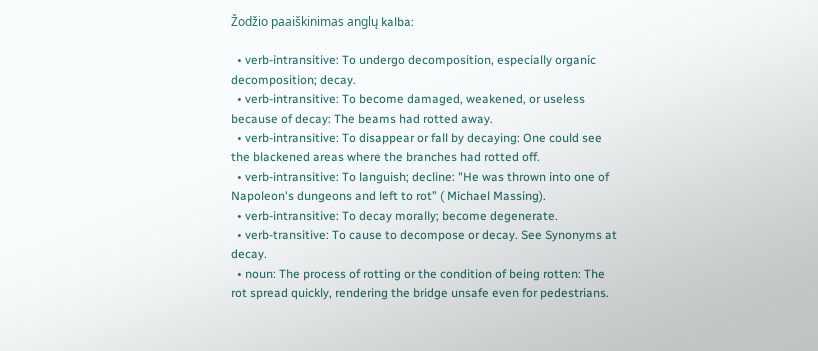Žodžio paaiškinimas anglų kalba:

  • verb-intransitive: To undergo decomposition, especially organic decomposition; decay.
  • verb-intransitive: To become damaged, weakened, or useless because of decay: The beams had rotted away.
  • verb-intransitive: To disappear or fall by decaying: One could see the blackened areas where the branches had rotted off.
  • verb-intransitive: To languish; decline: "He was thrown into one of Napoleon's dungeons and left to rot” ( Michael Massing).
  • verb-intransitive: To decay morally; become degenerate.
  • verb-transitive: To cause to decompose or decay. See Synonyms at decay.
  • noun: The process of rotting or the condition of being rotten: The rot spread quickly, rendering the bridge unsafe even for pedestrians.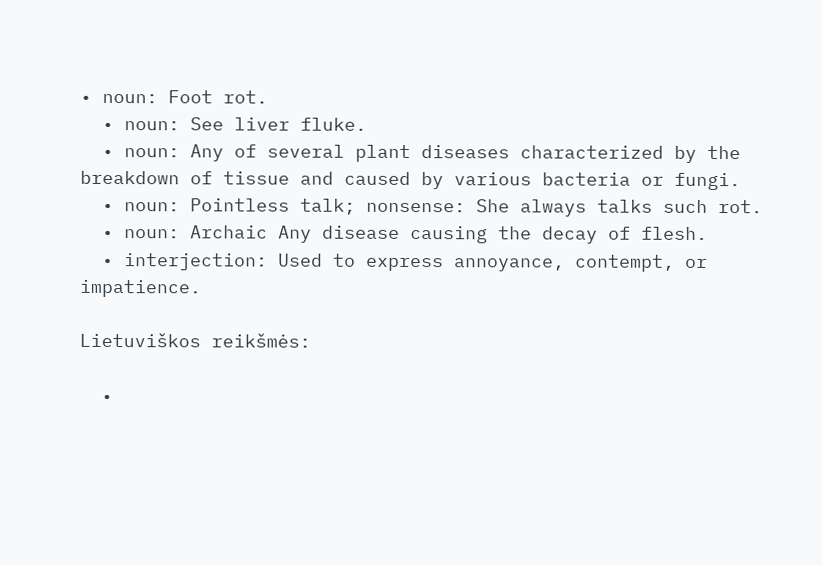• noun: Foot rot.
  • noun: See liver fluke.
  • noun: Any of several plant diseases characterized by the breakdown of tissue and caused by various bacteria or fungi.
  • noun: Pointless talk; nonsense: She always talks such rot.
  • noun: Archaic Any disease causing the decay of flesh.
  • interjection: Used to express annoyance, contempt, or impatience.

Lietuviškos reikšmės:

  •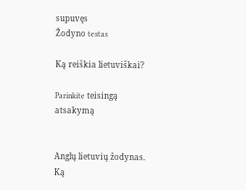supuvęs
Žodyno testas

Ką reiškia lietuviškai?

Parinkite teisingą atsakymą


Anglų lietuvių žodynas. Ką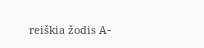reiškia žodis A-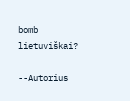bomb lietuviškai?

--Autorius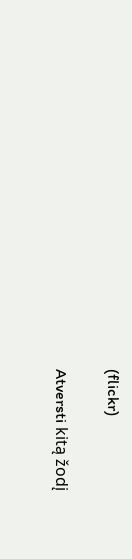(flickr)

Atversti kitą žodį